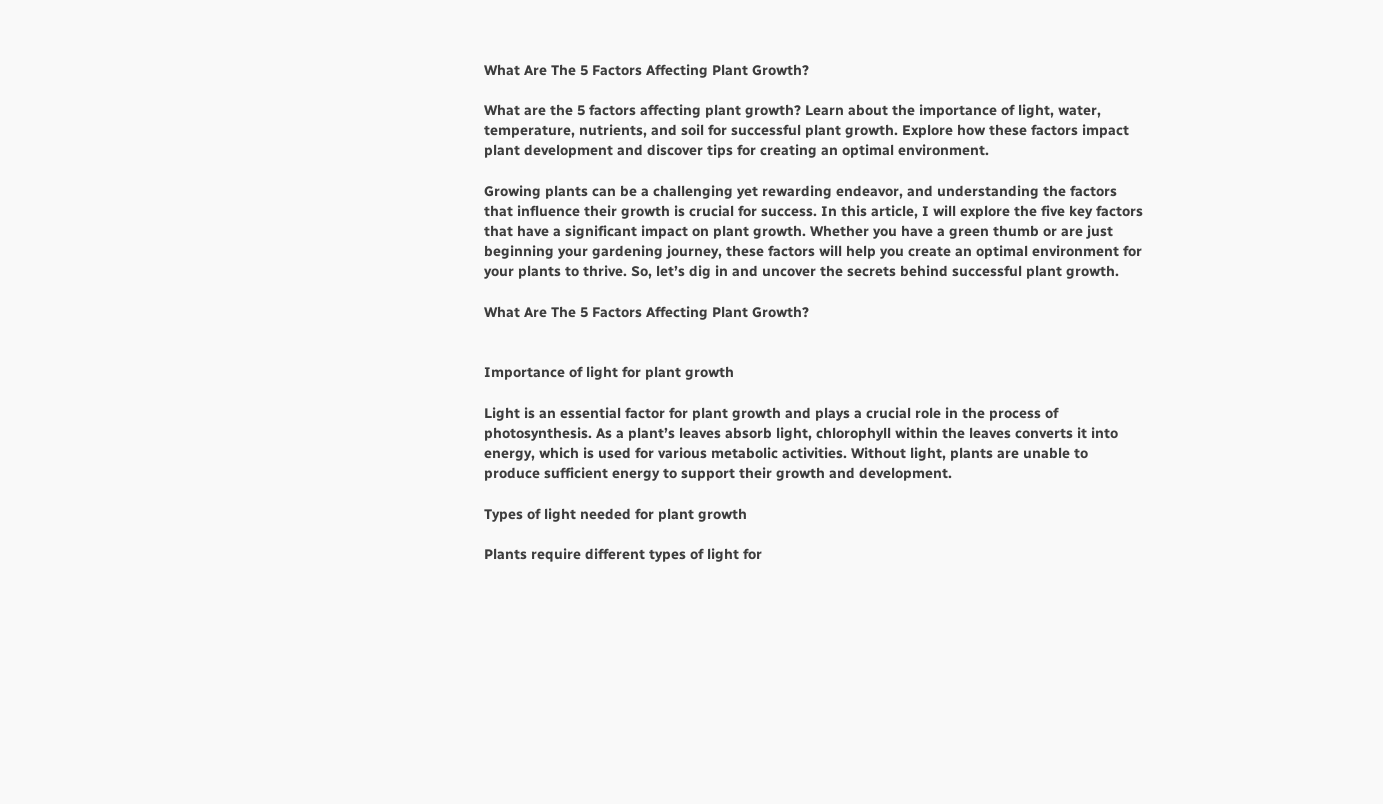What Are The 5 Factors Affecting Plant Growth?

What are the 5 factors affecting plant growth? Learn about the importance of light, water, temperature, nutrients, and soil for successful plant growth. Explore how these factors impact plant development and discover tips for creating an optimal environment.

Growing plants can be a challenging yet rewarding endeavor, and understanding the factors that influence their growth is crucial for success. In this article, I will explore the five key factors that have a significant impact on plant growth. Whether you have a green thumb or are just beginning your gardening journey, these factors will help you create an optimal environment for your plants to thrive. So, let’s dig in and uncover the secrets behind successful plant growth.

What Are The 5 Factors Affecting Plant Growth?


Importance of light for plant growth

Light is an essential factor for plant growth and plays a crucial role in the process of photosynthesis. As a plant’s leaves absorb light, chlorophyll within the leaves converts it into energy, which is used for various metabolic activities. Without light, plants are unable to produce sufficient energy to support their growth and development.

Types of light needed for plant growth

Plants require different types of light for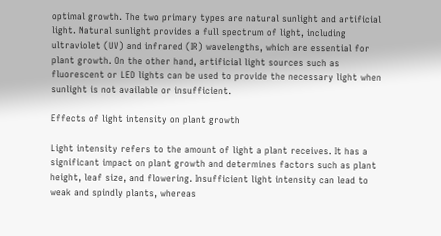optimal growth. The two primary types are natural sunlight and artificial light. Natural sunlight provides a full spectrum of light, including ultraviolet (UV) and infrared (IR) wavelengths, which are essential for plant growth. On the other hand, artificial light sources such as fluorescent or LED lights can be used to provide the necessary light when sunlight is not available or insufficient.

Effects of light intensity on plant growth

Light intensity refers to the amount of light a plant receives. It has a significant impact on plant growth and determines factors such as plant height, leaf size, and flowering. Insufficient light intensity can lead to weak and spindly plants, whereas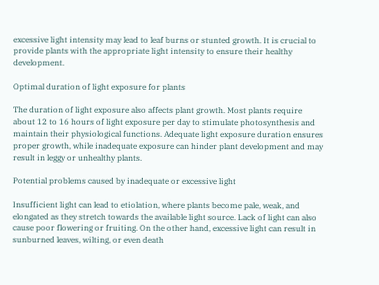excessive light intensity may lead to leaf burns or stunted growth. It is crucial to provide plants with the appropriate light intensity to ensure their healthy development.

Optimal duration of light exposure for plants

The duration of light exposure also affects plant growth. Most plants require about 12 to 16 hours of light exposure per day to stimulate photosynthesis and maintain their physiological functions. Adequate light exposure duration ensures proper growth, while inadequate exposure can hinder plant development and may result in leggy or unhealthy plants.

Potential problems caused by inadequate or excessive light

Insufficient light can lead to etiolation, where plants become pale, weak, and elongated as they stretch towards the available light source. Lack of light can also cause poor flowering or fruiting. On the other hand, excessive light can result in sunburned leaves, wilting, or even death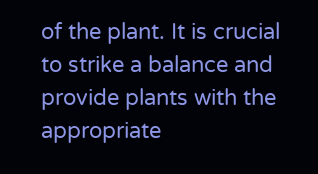of the plant. It is crucial to strike a balance and provide plants with the appropriate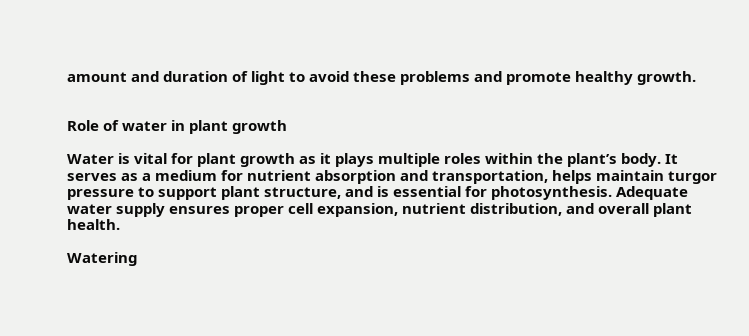amount and duration of light to avoid these problems and promote healthy growth.


Role of water in plant growth

Water is vital for plant growth as it plays multiple roles within the plant’s body. It serves as a medium for nutrient absorption and transportation, helps maintain turgor pressure to support plant structure, and is essential for photosynthesis. Adequate water supply ensures proper cell expansion, nutrient distribution, and overall plant health.

Watering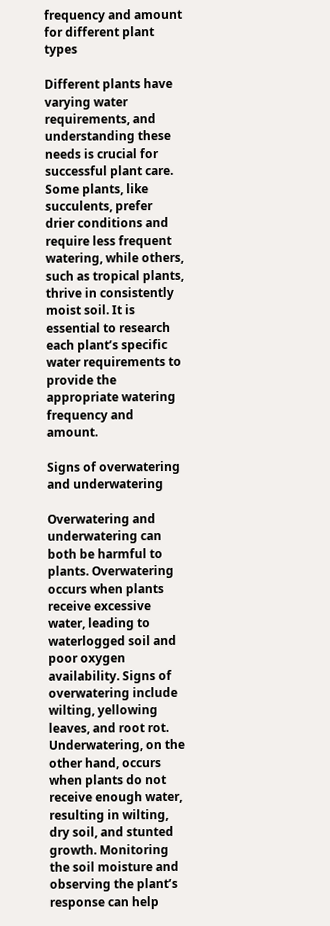frequency and amount for different plant types

Different plants have varying water requirements, and understanding these needs is crucial for successful plant care. Some plants, like succulents, prefer drier conditions and require less frequent watering, while others, such as tropical plants, thrive in consistently moist soil. It is essential to research each plant’s specific water requirements to provide the appropriate watering frequency and amount.

Signs of overwatering and underwatering

Overwatering and underwatering can both be harmful to plants. Overwatering occurs when plants receive excessive water, leading to waterlogged soil and poor oxygen availability. Signs of overwatering include wilting, yellowing leaves, and root rot. Underwatering, on the other hand, occurs when plants do not receive enough water, resulting in wilting, dry soil, and stunted growth. Monitoring the soil moisture and observing the plant’s response can help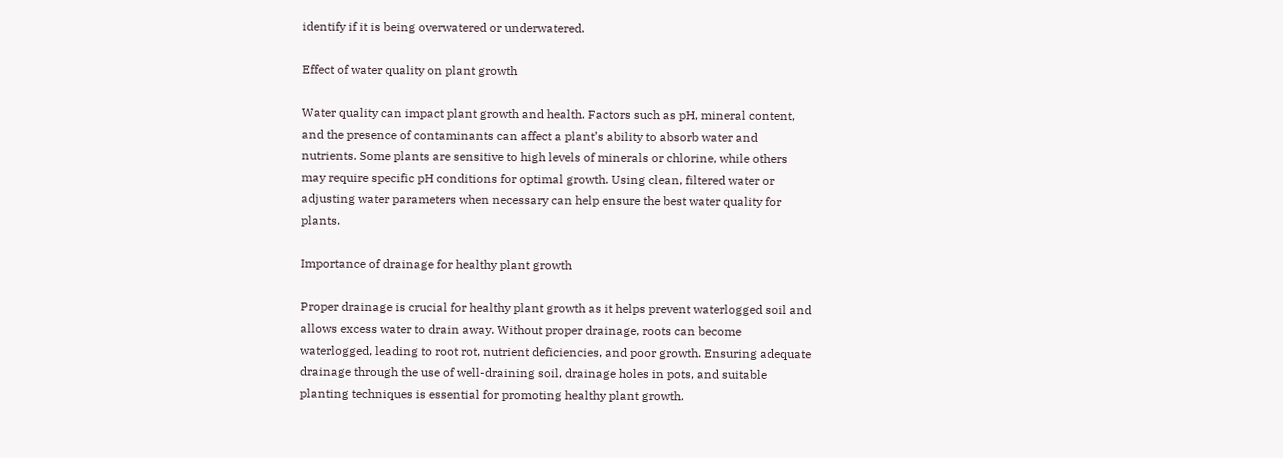identify if it is being overwatered or underwatered.

Effect of water quality on plant growth

Water quality can impact plant growth and health. Factors such as pH, mineral content, and the presence of contaminants can affect a plant’s ability to absorb water and nutrients. Some plants are sensitive to high levels of minerals or chlorine, while others may require specific pH conditions for optimal growth. Using clean, filtered water or adjusting water parameters when necessary can help ensure the best water quality for plants.

Importance of drainage for healthy plant growth

Proper drainage is crucial for healthy plant growth as it helps prevent waterlogged soil and allows excess water to drain away. Without proper drainage, roots can become waterlogged, leading to root rot, nutrient deficiencies, and poor growth. Ensuring adequate drainage through the use of well-draining soil, drainage holes in pots, and suitable planting techniques is essential for promoting healthy plant growth.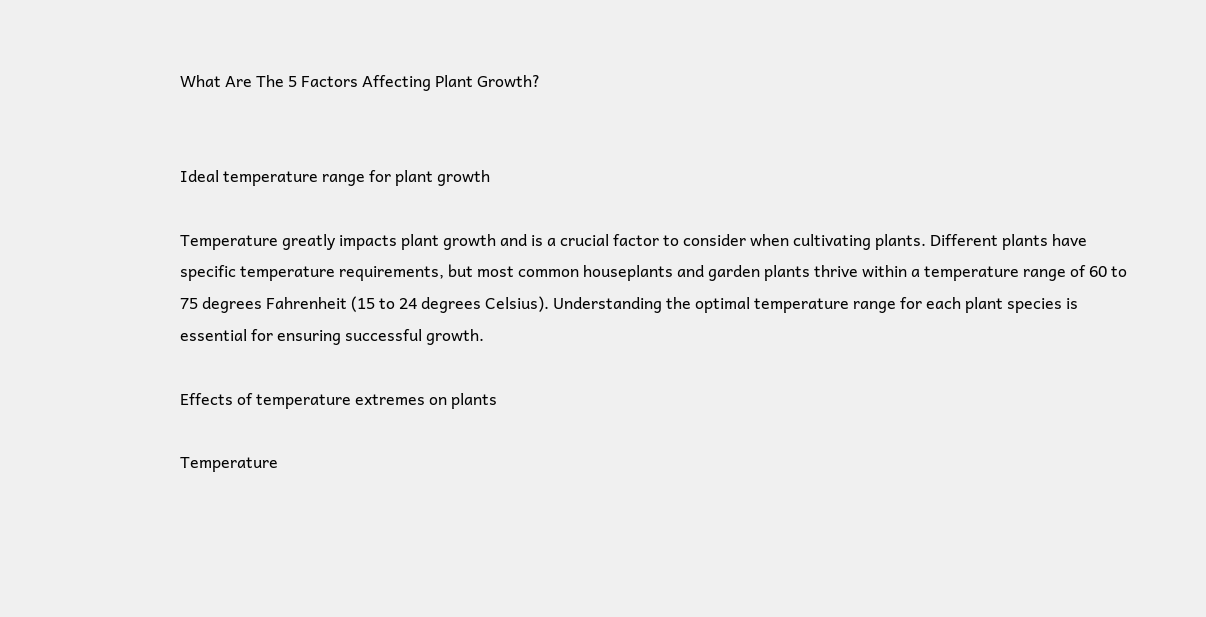What Are The 5 Factors Affecting Plant Growth?


Ideal temperature range for plant growth

Temperature greatly impacts plant growth and is a crucial factor to consider when cultivating plants. Different plants have specific temperature requirements, but most common houseplants and garden plants thrive within a temperature range of 60 to 75 degrees Fahrenheit (15 to 24 degrees Celsius). Understanding the optimal temperature range for each plant species is essential for ensuring successful growth.

Effects of temperature extremes on plants

Temperature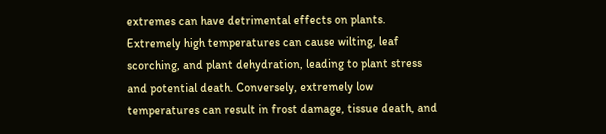extremes can have detrimental effects on plants. Extremely high temperatures can cause wilting, leaf scorching, and plant dehydration, leading to plant stress and potential death. Conversely, extremely low temperatures can result in frost damage, tissue death, and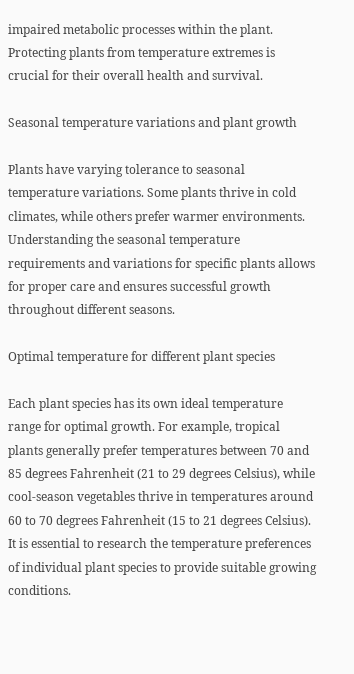impaired metabolic processes within the plant. Protecting plants from temperature extremes is crucial for their overall health and survival.

Seasonal temperature variations and plant growth

Plants have varying tolerance to seasonal temperature variations. Some plants thrive in cold climates, while others prefer warmer environments. Understanding the seasonal temperature requirements and variations for specific plants allows for proper care and ensures successful growth throughout different seasons.

Optimal temperature for different plant species

Each plant species has its own ideal temperature range for optimal growth. For example, tropical plants generally prefer temperatures between 70 and 85 degrees Fahrenheit (21 to 29 degrees Celsius), while cool-season vegetables thrive in temperatures around 60 to 70 degrees Fahrenheit (15 to 21 degrees Celsius). It is essential to research the temperature preferences of individual plant species to provide suitable growing conditions.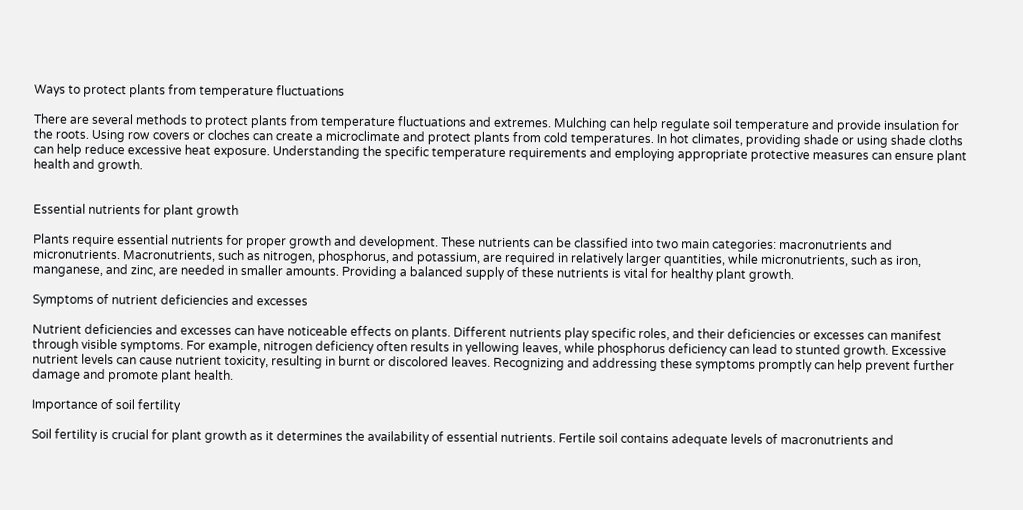Ways to protect plants from temperature fluctuations

There are several methods to protect plants from temperature fluctuations and extremes. Mulching can help regulate soil temperature and provide insulation for the roots. Using row covers or cloches can create a microclimate and protect plants from cold temperatures. In hot climates, providing shade or using shade cloths can help reduce excessive heat exposure. Understanding the specific temperature requirements and employing appropriate protective measures can ensure plant health and growth.


Essential nutrients for plant growth

Plants require essential nutrients for proper growth and development. These nutrients can be classified into two main categories: macronutrients and micronutrients. Macronutrients, such as nitrogen, phosphorus, and potassium, are required in relatively larger quantities, while micronutrients, such as iron, manganese, and zinc, are needed in smaller amounts. Providing a balanced supply of these nutrients is vital for healthy plant growth.

Symptoms of nutrient deficiencies and excesses

Nutrient deficiencies and excesses can have noticeable effects on plants. Different nutrients play specific roles, and their deficiencies or excesses can manifest through visible symptoms. For example, nitrogen deficiency often results in yellowing leaves, while phosphorus deficiency can lead to stunted growth. Excessive nutrient levels can cause nutrient toxicity, resulting in burnt or discolored leaves. Recognizing and addressing these symptoms promptly can help prevent further damage and promote plant health.

Importance of soil fertility

Soil fertility is crucial for plant growth as it determines the availability of essential nutrients. Fertile soil contains adequate levels of macronutrients and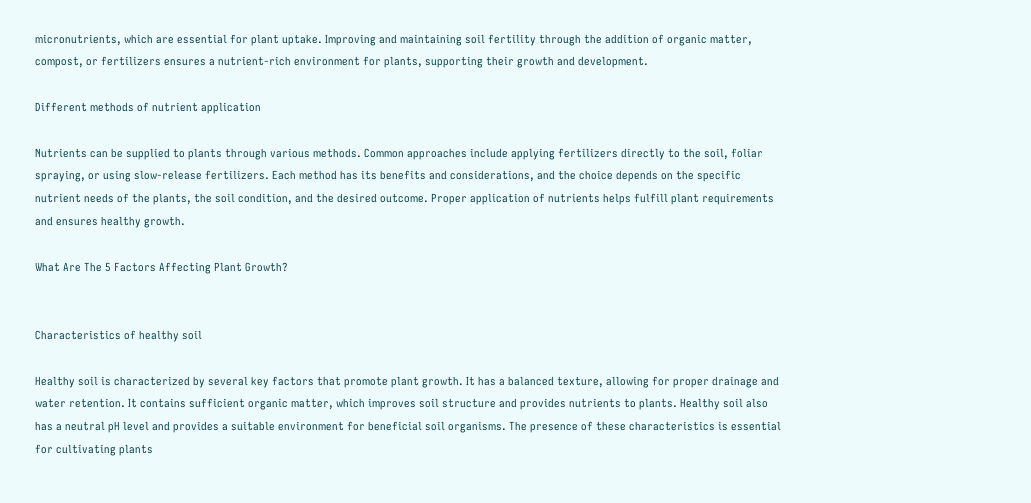micronutrients, which are essential for plant uptake. Improving and maintaining soil fertility through the addition of organic matter, compost, or fertilizers ensures a nutrient-rich environment for plants, supporting their growth and development.

Different methods of nutrient application

Nutrients can be supplied to plants through various methods. Common approaches include applying fertilizers directly to the soil, foliar spraying, or using slow-release fertilizers. Each method has its benefits and considerations, and the choice depends on the specific nutrient needs of the plants, the soil condition, and the desired outcome. Proper application of nutrients helps fulfill plant requirements and ensures healthy growth.

What Are The 5 Factors Affecting Plant Growth?


Characteristics of healthy soil

Healthy soil is characterized by several key factors that promote plant growth. It has a balanced texture, allowing for proper drainage and water retention. It contains sufficient organic matter, which improves soil structure and provides nutrients to plants. Healthy soil also has a neutral pH level and provides a suitable environment for beneficial soil organisms. The presence of these characteristics is essential for cultivating plants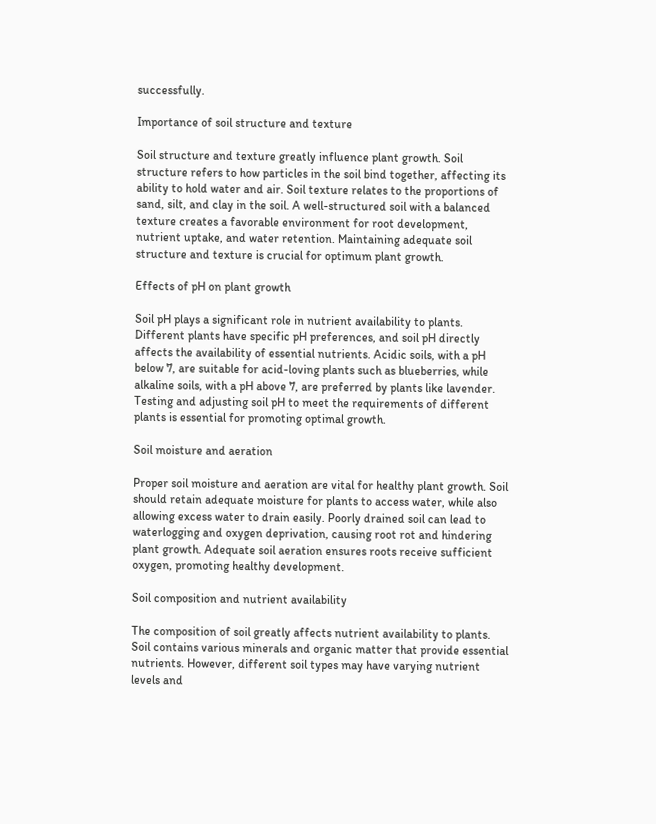successfully.

Importance of soil structure and texture

Soil structure and texture greatly influence plant growth. Soil structure refers to how particles in the soil bind together, affecting its ability to hold water and air. Soil texture relates to the proportions of sand, silt, and clay in the soil. A well-structured soil with a balanced texture creates a favorable environment for root development, nutrient uptake, and water retention. Maintaining adequate soil structure and texture is crucial for optimum plant growth.

Effects of pH on plant growth

Soil pH plays a significant role in nutrient availability to plants. Different plants have specific pH preferences, and soil pH directly affects the availability of essential nutrients. Acidic soils, with a pH below 7, are suitable for acid-loving plants such as blueberries, while alkaline soils, with a pH above 7, are preferred by plants like lavender. Testing and adjusting soil pH to meet the requirements of different plants is essential for promoting optimal growth.

Soil moisture and aeration

Proper soil moisture and aeration are vital for healthy plant growth. Soil should retain adequate moisture for plants to access water, while also allowing excess water to drain easily. Poorly drained soil can lead to waterlogging and oxygen deprivation, causing root rot and hindering plant growth. Adequate soil aeration ensures roots receive sufficient oxygen, promoting healthy development.

Soil composition and nutrient availability

The composition of soil greatly affects nutrient availability to plants. Soil contains various minerals and organic matter that provide essential nutrients. However, different soil types may have varying nutrient levels and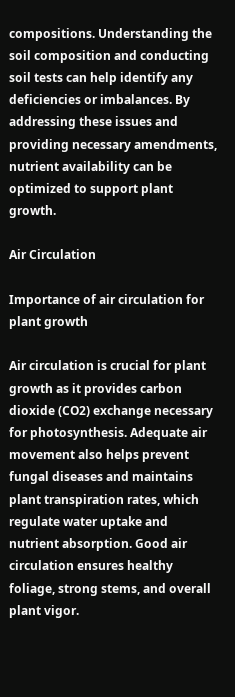compositions. Understanding the soil composition and conducting soil tests can help identify any deficiencies or imbalances. By addressing these issues and providing necessary amendments, nutrient availability can be optimized to support plant growth.

Air Circulation

Importance of air circulation for plant growth

Air circulation is crucial for plant growth as it provides carbon dioxide (CO2) exchange necessary for photosynthesis. Adequate air movement also helps prevent fungal diseases and maintains plant transpiration rates, which regulate water uptake and nutrient absorption. Good air circulation ensures healthy foliage, strong stems, and overall plant vigor.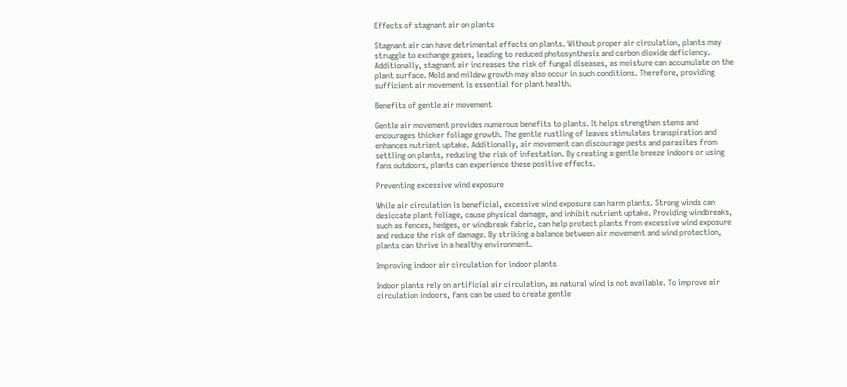Effects of stagnant air on plants

Stagnant air can have detrimental effects on plants. Without proper air circulation, plants may struggle to exchange gases, leading to reduced photosynthesis and carbon dioxide deficiency. Additionally, stagnant air increases the risk of fungal diseases, as moisture can accumulate on the plant surface. Mold and mildew growth may also occur in such conditions. Therefore, providing sufficient air movement is essential for plant health.

Benefits of gentle air movement

Gentle air movement provides numerous benefits to plants. It helps strengthen stems and encourages thicker foliage growth. The gentle rustling of leaves stimulates transpiration and enhances nutrient uptake. Additionally, air movement can discourage pests and parasites from settling on plants, reducing the risk of infestation. By creating a gentle breeze indoors or using fans outdoors, plants can experience these positive effects.

Preventing excessive wind exposure

While air circulation is beneficial, excessive wind exposure can harm plants. Strong winds can desiccate plant foliage, cause physical damage, and inhibit nutrient uptake. Providing windbreaks, such as fences, hedges, or windbreak fabric, can help protect plants from excessive wind exposure and reduce the risk of damage. By striking a balance between air movement and wind protection, plants can thrive in a healthy environment.

Improving indoor air circulation for indoor plants

Indoor plants rely on artificial air circulation, as natural wind is not available. To improve air circulation indoors, fans can be used to create gentle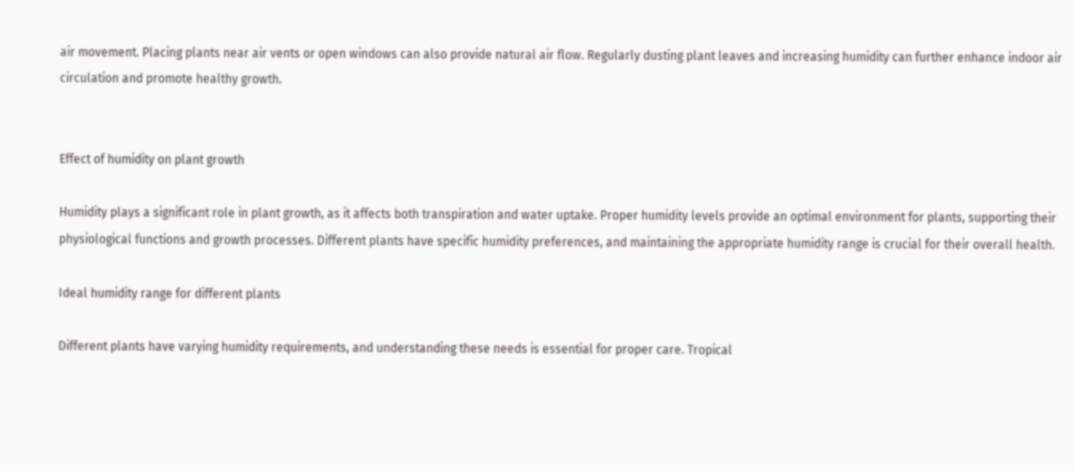air movement. Placing plants near air vents or open windows can also provide natural air flow. Regularly dusting plant leaves and increasing humidity can further enhance indoor air circulation and promote healthy growth.


Effect of humidity on plant growth

Humidity plays a significant role in plant growth, as it affects both transpiration and water uptake. Proper humidity levels provide an optimal environment for plants, supporting their physiological functions and growth processes. Different plants have specific humidity preferences, and maintaining the appropriate humidity range is crucial for their overall health.

Ideal humidity range for different plants

Different plants have varying humidity requirements, and understanding these needs is essential for proper care. Tropical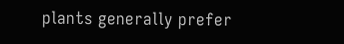plants generally prefer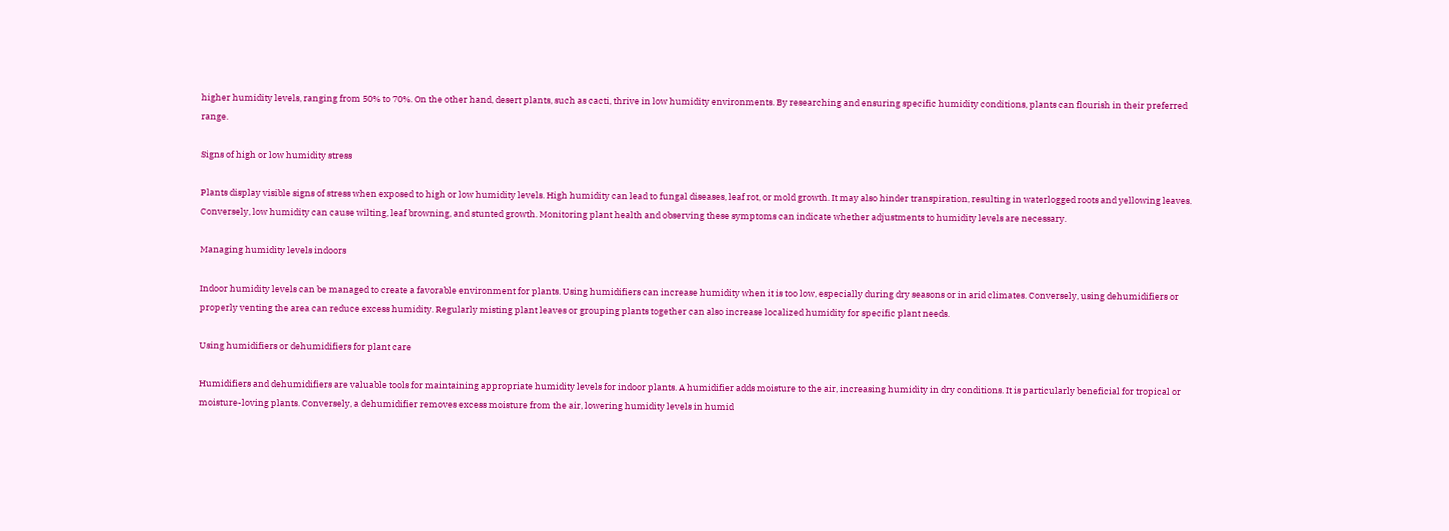higher humidity levels, ranging from 50% to 70%. On the other hand, desert plants, such as cacti, thrive in low humidity environments. By researching and ensuring specific humidity conditions, plants can flourish in their preferred range.

Signs of high or low humidity stress

Plants display visible signs of stress when exposed to high or low humidity levels. High humidity can lead to fungal diseases, leaf rot, or mold growth. It may also hinder transpiration, resulting in waterlogged roots and yellowing leaves. Conversely, low humidity can cause wilting, leaf browning, and stunted growth. Monitoring plant health and observing these symptoms can indicate whether adjustments to humidity levels are necessary.

Managing humidity levels indoors

Indoor humidity levels can be managed to create a favorable environment for plants. Using humidifiers can increase humidity when it is too low, especially during dry seasons or in arid climates. Conversely, using dehumidifiers or properly venting the area can reduce excess humidity. Regularly misting plant leaves or grouping plants together can also increase localized humidity for specific plant needs.

Using humidifiers or dehumidifiers for plant care

Humidifiers and dehumidifiers are valuable tools for maintaining appropriate humidity levels for indoor plants. A humidifier adds moisture to the air, increasing humidity in dry conditions. It is particularly beneficial for tropical or moisture-loving plants. Conversely, a dehumidifier removes excess moisture from the air, lowering humidity levels in humid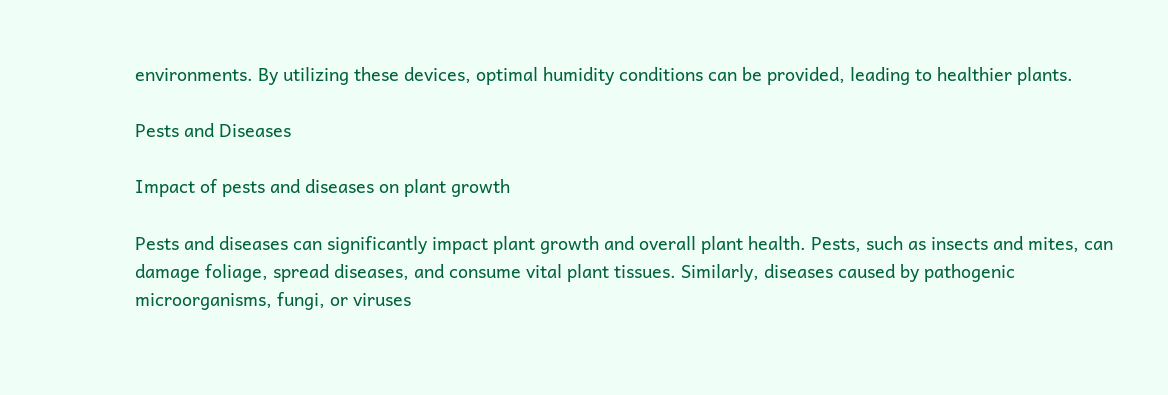environments. By utilizing these devices, optimal humidity conditions can be provided, leading to healthier plants.

Pests and Diseases

Impact of pests and diseases on plant growth

Pests and diseases can significantly impact plant growth and overall plant health. Pests, such as insects and mites, can damage foliage, spread diseases, and consume vital plant tissues. Similarly, diseases caused by pathogenic microorganisms, fungi, or viruses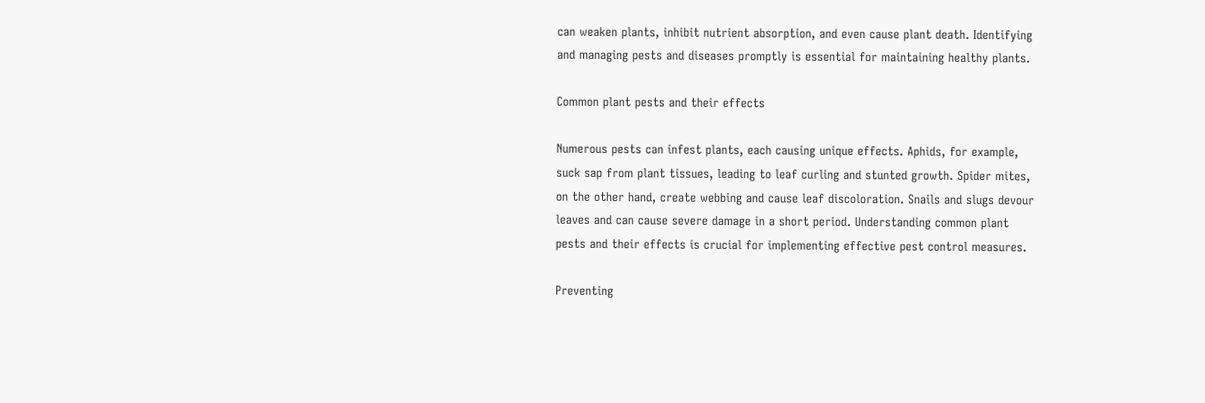can weaken plants, inhibit nutrient absorption, and even cause plant death. Identifying and managing pests and diseases promptly is essential for maintaining healthy plants.

Common plant pests and their effects

Numerous pests can infest plants, each causing unique effects. Aphids, for example, suck sap from plant tissues, leading to leaf curling and stunted growth. Spider mites, on the other hand, create webbing and cause leaf discoloration. Snails and slugs devour leaves and can cause severe damage in a short period. Understanding common plant pests and their effects is crucial for implementing effective pest control measures.

Preventing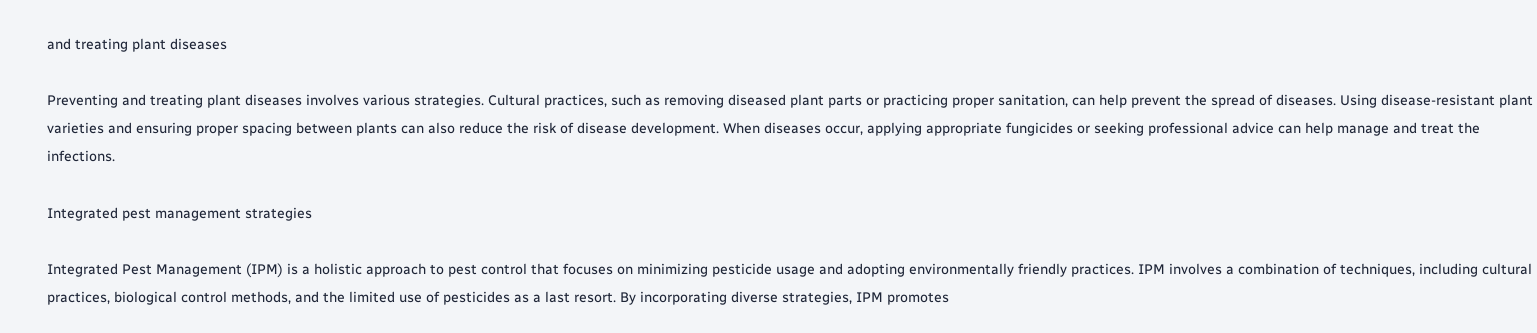and treating plant diseases

Preventing and treating plant diseases involves various strategies. Cultural practices, such as removing diseased plant parts or practicing proper sanitation, can help prevent the spread of diseases. Using disease-resistant plant varieties and ensuring proper spacing between plants can also reduce the risk of disease development. When diseases occur, applying appropriate fungicides or seeking professional advice can help manage and treat the infections.

Integrated pest management strategies

Integrated Pest Management (IPM) is a holistic approach to pest control that focuses on minimizing pesticide usage and adopting environmentally friendly practices. IPM involves a combination of techniques, including cultural practices, biological control methods, and the limited use of pesticides as a last resort. By incorporating diverse strategies, IPM promotes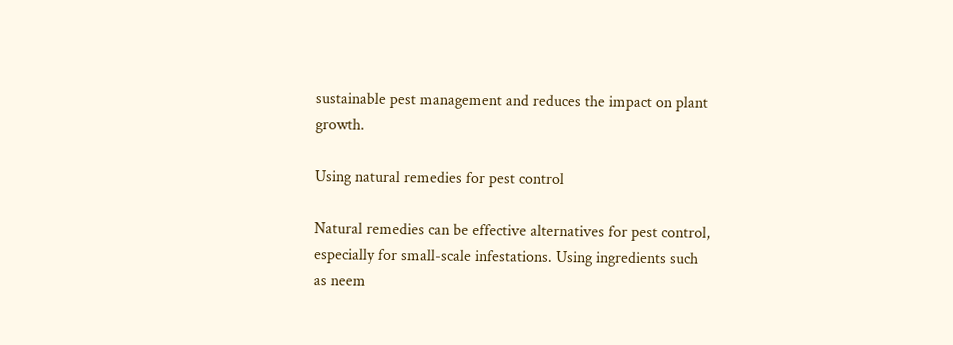sustainable pest management and reduces the impact on plant growth.

Using natural remedies for pest control

Natural remedies can be effective alternatives for pest control, especially for small-scale infestations. Using ingredients such as neem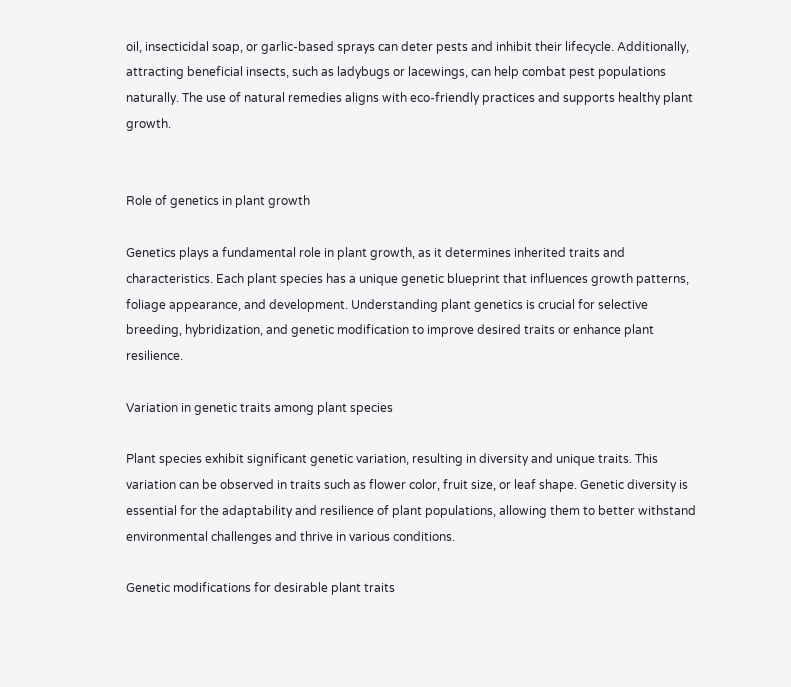oil, insecticidal soap, or garlic-based sprays can deter pests and inhibit their lifecycle. Additionally, attracting beneficial insects, such as ladybugs or lacewings, can help combat pest populations naturally. The use of natural remedies aligns with eco-friendly practices and supports healthy plant growth.


Role of genetics in plant growth

Genetics plays a fundamental role in plant growth, as it determines inherited traits and characteristics. Each plant species has a unique genetic blueprint that influences growth patterns, foliage appearance, and development. Understanding plant genetics is crucial for selective breeding, hybridization, and genetic modification to improve desired traits or enhance plant resilience.

Variation in genetic traits among plant species

Plant species exhibit significant genetic variation, resulting in diversity and unique traits. This variation can be observed in traits such as flower color, fruit size, or leaf shape. Genetic diversity is essential for the adaptability and resilience of plant populations, allowing them to better withstand environmental challenges and thrive in various conditions.

Genetic modifications for desirable plant traits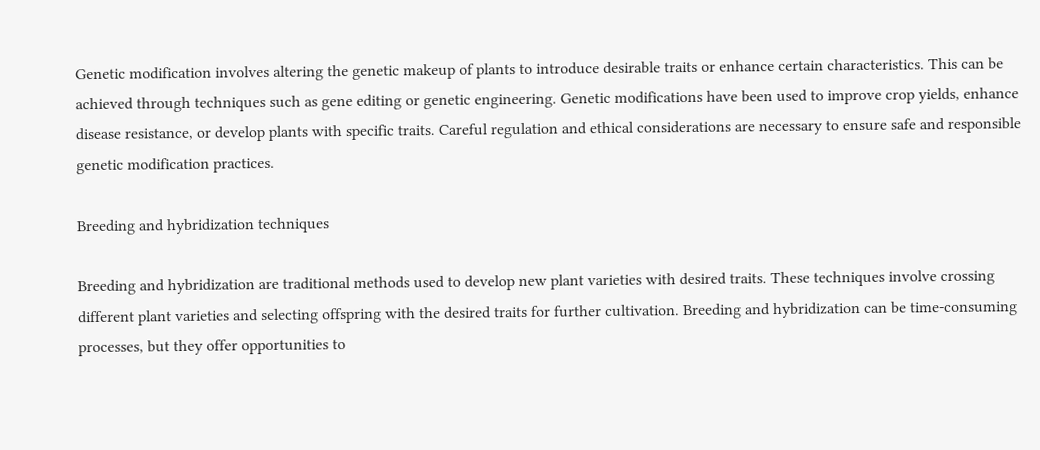Genetic modification involves altering the genetic makeup of plants to introduce desirable traits or enhance certain characteristics. This can be achieved through techniques such as gene editing or genetic engineering. Genetic modifications have been used to improve crop yields, enhance disease resistance, or develop plants with specific traits. Careful regulation and ethical considerations are necessary to ensure safe and responsible genetic modification practices.

Breeding and hybridization techniques

Breeding and hybridization are traditional methods used to develop new plant varieties with desired traits. These techniques involve crossing different plant varieties and selecting offspring with the desired traits for further cultivation. Breeding and hybridization can be time-consuming processes, but they offer opportunities to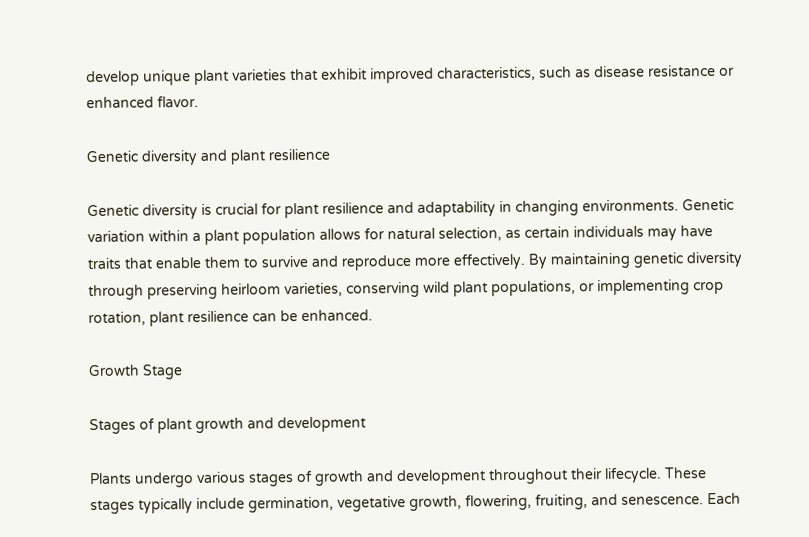develop unique plant varieties that exhibit improved characteristics, such as disease resistance or enhanced flavor.

Genetic diversity and plant resilience

Genetic diversity is crucial for plant resilience and adaptability in changing environments. Genetic variation within a plant population allows for natural selection, as certain individuals may have traits that enable them to survive and reproduce more effectively. By maintaining genetic diversity through preserving heirloom varieties, conserving wild plant populations, or implementing crop rotation, plant resilience can be enhanced.

Growth Stage

Stages of plant growth and development

Plants undergo various stages of growth and development throughout their lifecycle. These stages typically include germination, vegetative growth, flowering, fruiting, and senescence. Each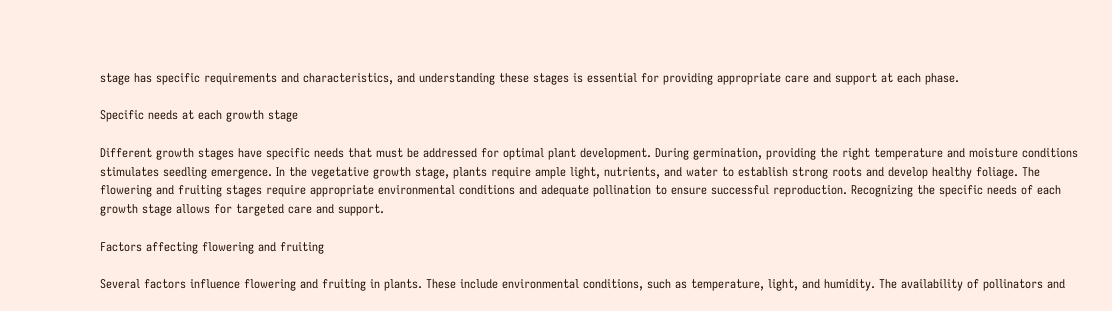stage has specific requirements and characteristics, and understanding these stages is essential for providing appropriate care and support at each phase.

Specific needs at each growth stage

Different growth stages have specific needs that must be addressed for optimal plant development. During germination, providing the right temperature and moisture conditions stimulates seedling emergence. In the vegetative growth stage, plants require ample light, nutrients, and water to establish strong roots and develop healthy foliage. The flowering and fruiting stages require appropriate environmental conditions and adequate pollination to ensure successful reproduction. Recognizing the specific needs of each growth stage allows for targeted care and support.

Factors affecting flowering and fruiting

Several factors influence flowering and fruiting in plants. These include environmental conditions, such as temperature, light, and humidity. The availability of pollinators and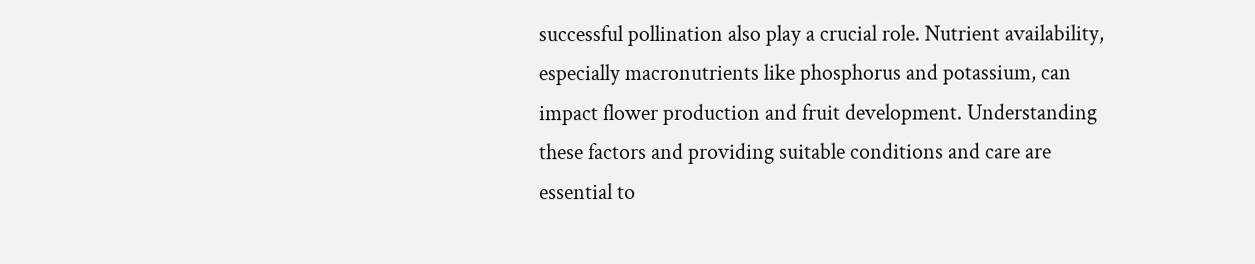successful pollination also play a crucial role. Nutrient availability, especially macronutrients like phosphorus and potassium, can impact flower production and fruit development. Understanding these factors and providing suitable conditions and care are essential to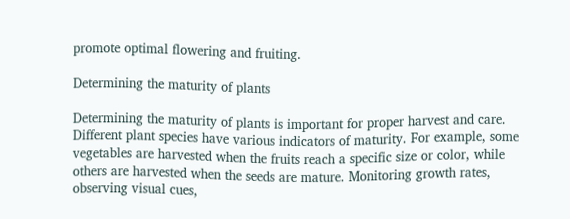promote optimal flowering and fruiting.

Determining the maturity of plants

Determining the maturity of plants is important for proper harvest and care. Different plant species have various indicators of maturity. For example, some vegetables are harvested when the fruits reach a specific size or color, while others are harvested when the seeds are mature. Monitoring growth rates, observing visual cues,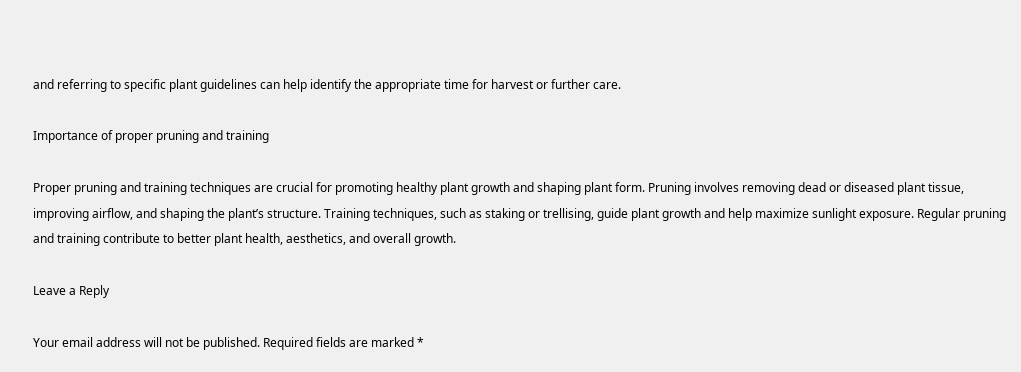and referring to specific plant guidelines can help identify the appropriate time for harvest or further care.

Importance of proper pruning and training

Proper pruning and training techniques are crucial for promoting healthy plant growth and shaping plant form. Pruning involves removing dead or diseased plant tissue, improving airflow, and shaping the plant’s structure. Training techniques, such as staking or trellising, guide plant growth and help maximize sunlight exposure. Regular pruning and training contribute to better plant health, aesthetics, and overall growth.

Leave a Reply

Your email address will not be published. Required fields are marked *